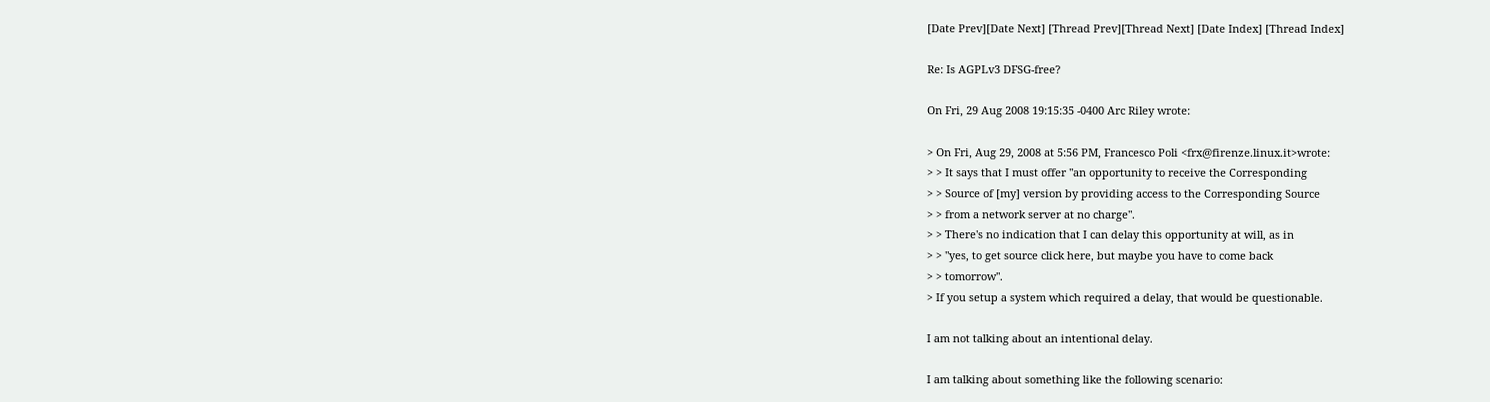[Date Prev][Date Next] [Thread Prev][Thread Next] [Date Index] [Thread Index]

Re: Is AGPLv3 DFSG-free?

On Fri, 29 Aug 2008 19:15:35 -0400 Arc Riley wrote:

> On Fri, Aug 29, 2008 at 5:56 PM, Francesco Poli <frx@firenze.linux.it>wrote:
> > It says that I must offer "an opportunity to receive the Corresponding
> > Source of [my] version by providing access to the Corresponding Source
> > from a network server at no charge".
> > There's no indication that I can delay this opportunity at will, as in
> > "yes, to get source click here, but maybe you have to come back
> > tomorrow".
> If you setup a system which required a delay, that would be questionable.

I am not talking about an intentional delay.

I am talking about something like the following scenario: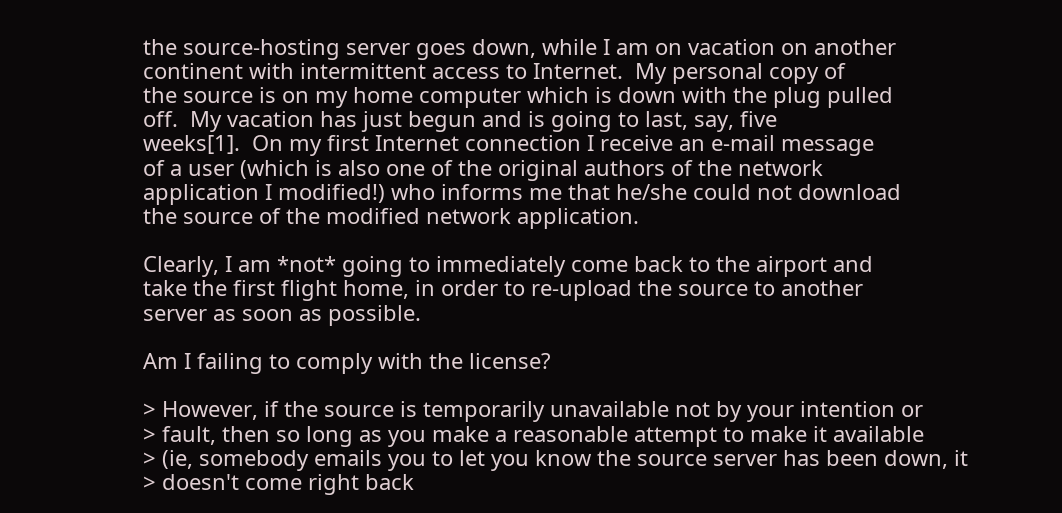the source-hosting server goes down, while I am on vacation on another
continent with intermittent access to Internet.  My personal copy of
the source is on my home computer which is down with the plug pulled
off.  My vacation has just begun and is going to last, say, five
weeks[1].  On my first Internet connection I receive an e-mail message
of a user (which is also one of the original authors of the network
application I modified!) who informs me that he/she could not download
the source of the modified network application.

Clearly, I am *not* going to immediately come back to the airport and
take the first flight home, in order to re-upload the source to another
server as soon as possible.

Am I failing to comply with the license?

> However, if the source is temporarily unavailable not by your intention or
> fault, then so long as you make a reasonable attempt to make it available
> (ie, somebody emails you to let you know the source server has been down, it
> doesn't come right back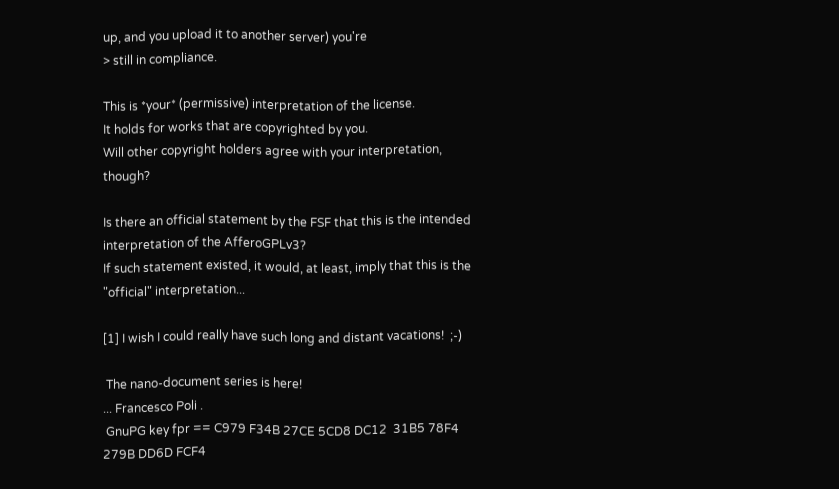up, and you upload it to another server) you're
> still in compliance.

This is *your* (permissive) interpretation of the license.
It holds for works that are copyrighted by you.
Will other copyright holders agree with your interpretation, though?

Is there an official statement by the FSF that this is the intended
interpretation of the AfferoGPLv3?
If such statement existed, it would, at least, imply that this is the
"official" interpretation...

[1] I wish I could really have such long and distant vacations!  ;-)

 The nano-document series is here!
... Francesco Poli .
 GnuPG key fpr == C979 F34B 27CE 5CD8 DC12  31B5 78F4 279B DD6D FCF4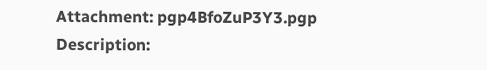Attachment: pgp4BfoZuP3Y3.pgp
Description: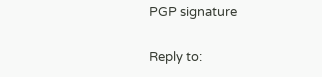PGP signature

Reply to: